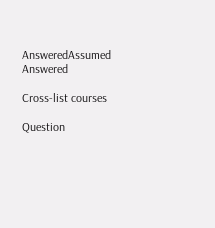AnsweredAssumed Answered

Cross-list courses

Question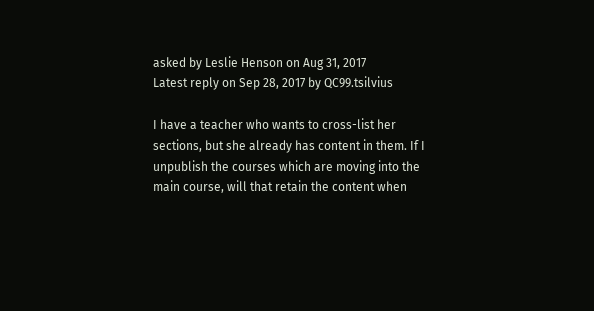asked by Leslie Henson on Aug 31, 2017
Latest reply on Sep 28, 2017 by QC99.tsilvius

I have a teacher who wants to cross-list her sections, but she already has content in them. If I unpublish the courses which are moving into the main course, will that retain the content when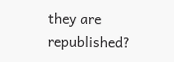they are republished?